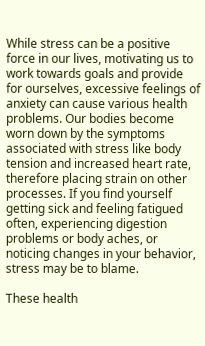While stress can be a positive force in our lives, motivating us to work towards goals and provide for ourselves, excessive feelings of anxiety can cause various health problems. Our bodies become worn down by the symptoms associated with stress like body tension and increased heart rate, therefore placing strain on other processes. If you find yourself getting sick and feeling fatigued often, experiencing digestion problems or body aches, or noticing changes in your behavior, stress may be to blame.

These health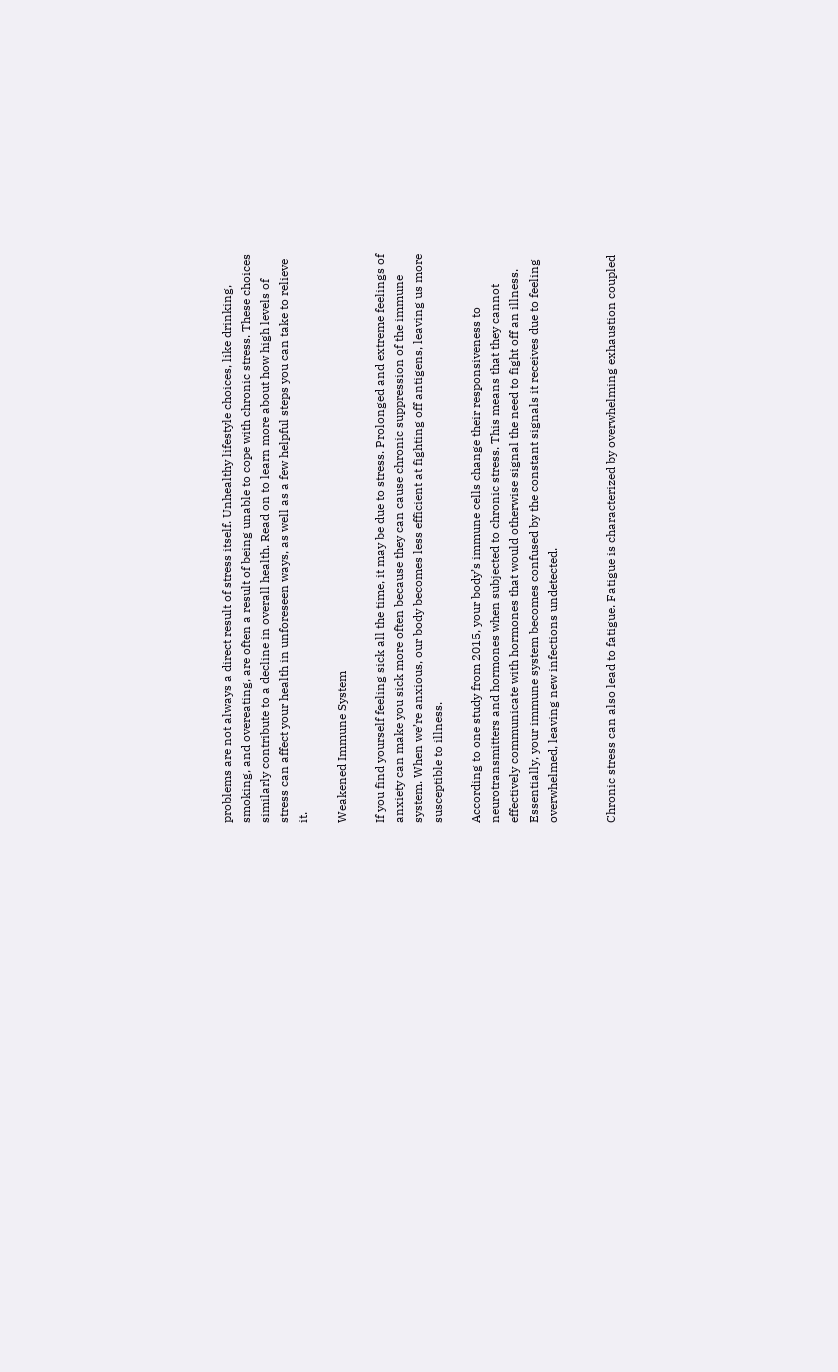problems are not always a direct result of stress itself. Unhealthy lifestyle choices, like drinking, smoking, and overeating, are often a result of being unable to cope with chronic stress. These choices similarly contribute to a decline in overall health. Read on to learn more about how high levels of stress can affect your health in unforeseen ways, as well as a few helpful steps you can take to relieve it.

Weakened Immune System

If you find yourself feeling sick all the time, it may be due to stress. Prolonged and extreme feelings of anxiety can make you sick more often because they can cause chronic suppression of the immune system. When we’re anxious, our body becomes less efficient at fighting off antigens, leaving us more susceptible to illness.

According to one study from 2015, your body’s immune cells change their responsiveness to neurotransmitters and hormones when subjected to chronic stress. This means that they cannot effectively communicate with hormones that would otherwise signal the need to fight off an illness. Essentially, your immune system becomes confused by the constant signals it receives due to feeling overwhelmed, leaving new infections undetected.


Chronic stress can also lead to fatigue. Fatigue is characterized by overwhelming exhaustion coupled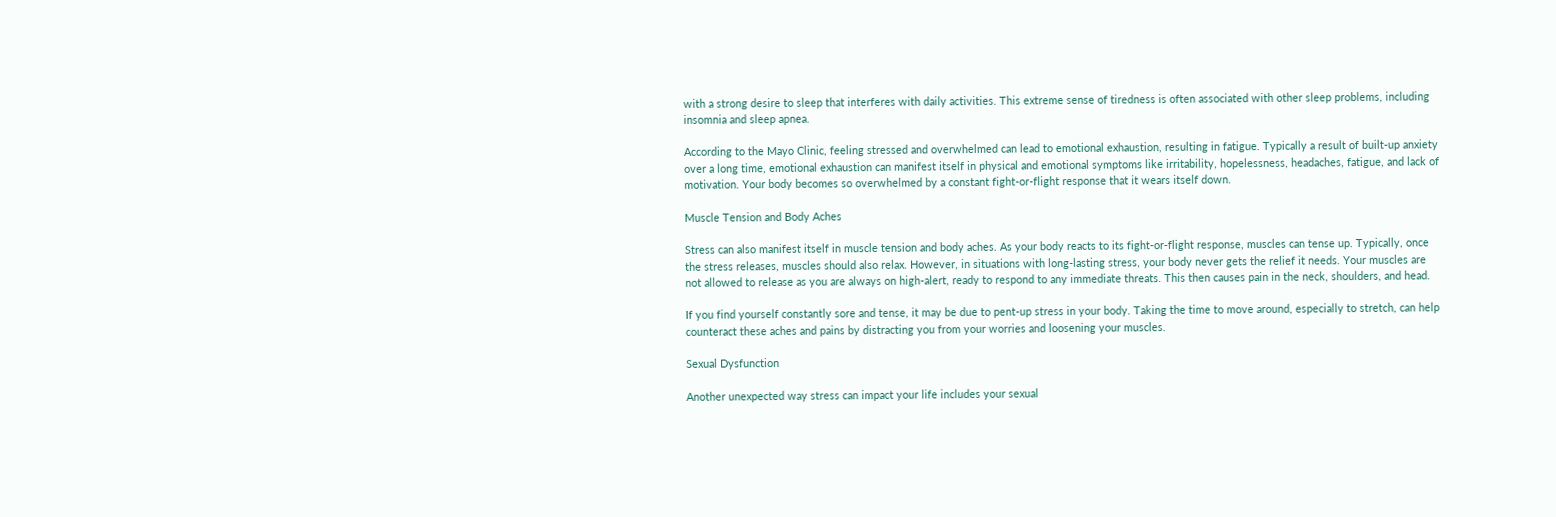with a strong desire to sleep that interferes with daily activities. This extreme sense of tiredness is often associated with other sleep problems, including insomnia and sleep apnea.

According to the Mayo Clinic, feeling stressed and overwhelmed can lead to emotional exhaustion, resulting in fatigue. Typically a result of built-up anxiety over a long time, emotional exhaustion can manifest itself in physical and emotional symptoms like irritability, hopelessness, headaches, fatigue, and lack of motivation. Your body becomes so overwhelmed by a constant fight-or-flight response that it wears itself down.

Muscle Tension and Body Aches

Stress can also manifest itself in muscle tension and body aches. As your body reacts to its fight-or-flight response, muscles can tense up. Typically, once the stress releases, muscles should also relax. However, in situations with long-lasting stress, your body never gets the relief it needs. Your muscles are not allowed to release as you are always on high-alert, ready to respond to any immediate threats. This then causes pain in the neck, shoulders, and head.

If you find yourself constantly sore and tense, it may be due to pent-up stress in your body. Taking the time to move around, especially to stretch, can help counteract these aches and pains by distracting you from your worries and loosening your muscles.

Sexual Dysfunction

Another unexpected way stress can impact your life includes your sexual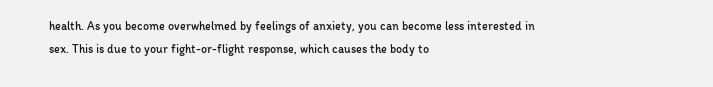health. As you become overwhelmed by feelings of anxiety, you can become less interested in sex. This is due to your fight-or-flight response, which causes the body to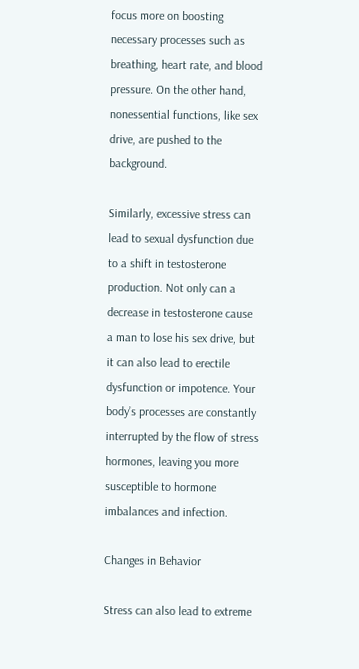focus more on boosting necessary processes such as breathing, heart rate, and blood pressure. On the other hand, nonessential functions, like sex drive, are pushed to the background.

Similarly, excessive stress can lead to sexual dysfunction due to a shift in testosterone production. Not only can a decrease in testosterone cause a man to lose his sex drive, but it can also lead to erectile dysfunction or impotence. Your body’s processes are constantly interrupted by the flow of stress hormones, leaving you more susceptible to hormone imbalances and infection.

Changes in Behavior

Stress can also lead to extreme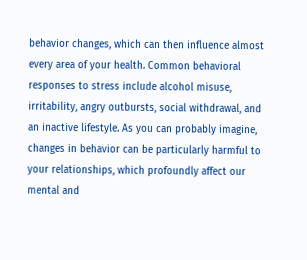behavior changes, which can then influence almost every area of your health. Common behavioral responses to stress include alcohol misuse, irritability, angry outbursts, social withdrawal, and an inactive lifestyle. As you can probably imagine, changes in behavior can be particularly harmful to your relationships, which profoundly affect our mental and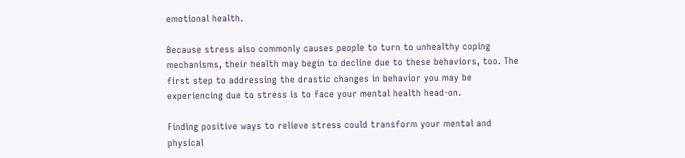emotional health.

Because stress also commonly causes people to turn to unhealthy coping mechanisms, their health may begin to decline due to these behaviors, too. The first step to addressing the drastic changes in behavior you may be experiencing due to stress is to face your mental health head-on.

Finding positive ways to relieve stress could transform your mental and physical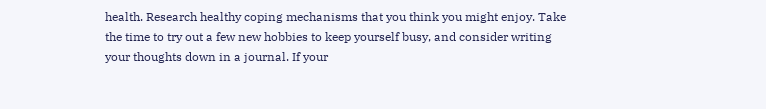health. Research healthy coping mechanisms that you think you might enjoy. Take the time to try out a few new hobbies to keep yourself busy, and consider writing your thoughts down in a journal. If your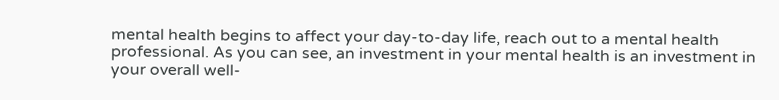mental health begins to affect your day-to-day life, reach out to a mental health professional. As you can see, an investment in your mental health is an investment in your overall well-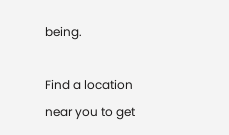being.

Find a location near you to get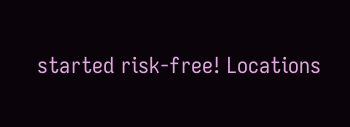started risk-free! Locations